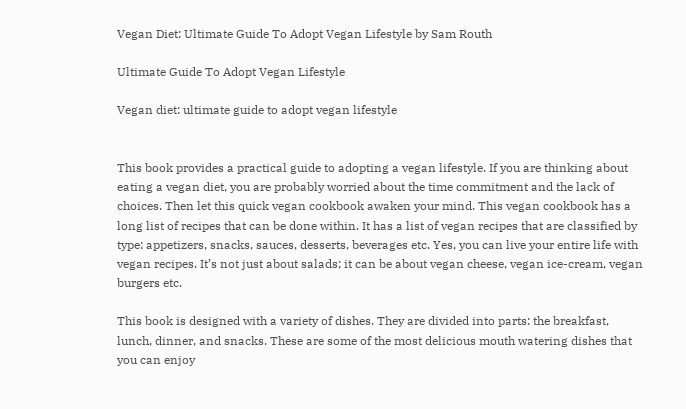Vegan Diet: Ultimate Guide To Adopt Vegan Lifestyle by Sam Routh

Ultimate Guide To Adopt Vegan Lifestyle

Vegan diet: ultimate guide to adopt vegan lifestyle


This book provides a practical guide to adopting a vegan lifestyle. If you are thinking about eating a vegan diet, you are probably worried about the time commitment and the lack of choices. Then let this quick vegan cookbook awaken your mind. This vegan cookbook has a long list of recipes that can be done within. It has a list of vegan recipes that are classified by type: appetizers, snacks, sauces, desserts, beverages etc. Yes, you can live your entire life with vegan recipes. It’s not just about salads; it can be about vegan cheese, vegan ice-cream, vegan burgers etc.

This book is designed with a variety of dishes. They are divided into parts: the breakfast, lunch, dinner, and snacks. These are some of the most delicious mouth watering dishes that you can enjoy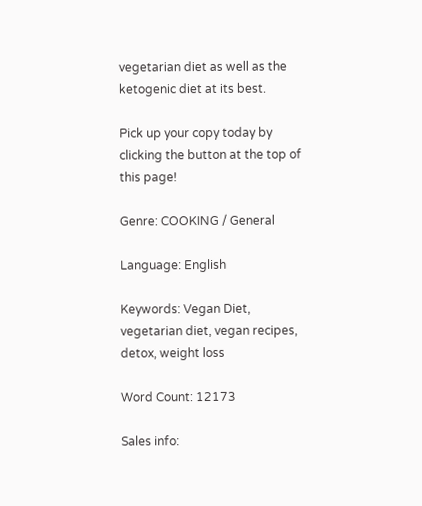vegetarian diet as well as the ketogenic diet at its best.

Pick up your copy today by clicking the button at the top of this page!

Genre: COOKING / General

Language: English

Keywords: Vegan Diet, vegetarian diet, vegan recipes, detox, weight loss

Word Count: 12173

Sales info: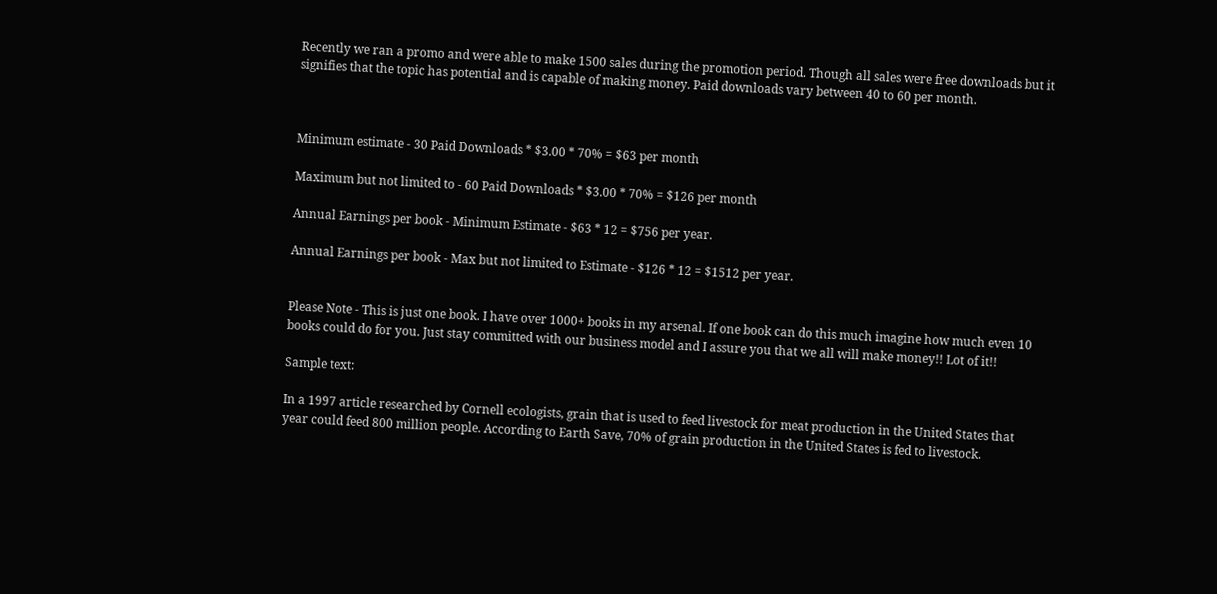Recently we ran a promo and were able to make 1500 sales during the promotion period. Though all sales were free downloads but it signifies that the topic has potential and is capable of making money. Paid downloads vary between 40 to 60 per month.



Minimum estimate - 30 Paid Downloads * $3.00 * 70% = $63 per month

Maximum but not limited to - 60 Paid Downloads * $3.00 * 70% = $126 per month

Annual Earnings per book - Minimum Estimate - $63 * 12 = $756 per year.

Annual Earnings per book - Max but not limited to Estimate - $126 * 12 = $1512 per year.


Please Note - This is just one book. I have over 1000+ books in my arsenal. If one book can do this much imagine how much even 10 books could do for you. Just stay committed with our business model and I assure you that we all will make money!! Lot of it!!

Sample text:

In a 1997 article researched by Cornell ecologists, grain that is used to feed livestock for meat production in the United States that year could feed 800 million people. According to Earth Save, 70% of grain production in the United States is fed to livestock.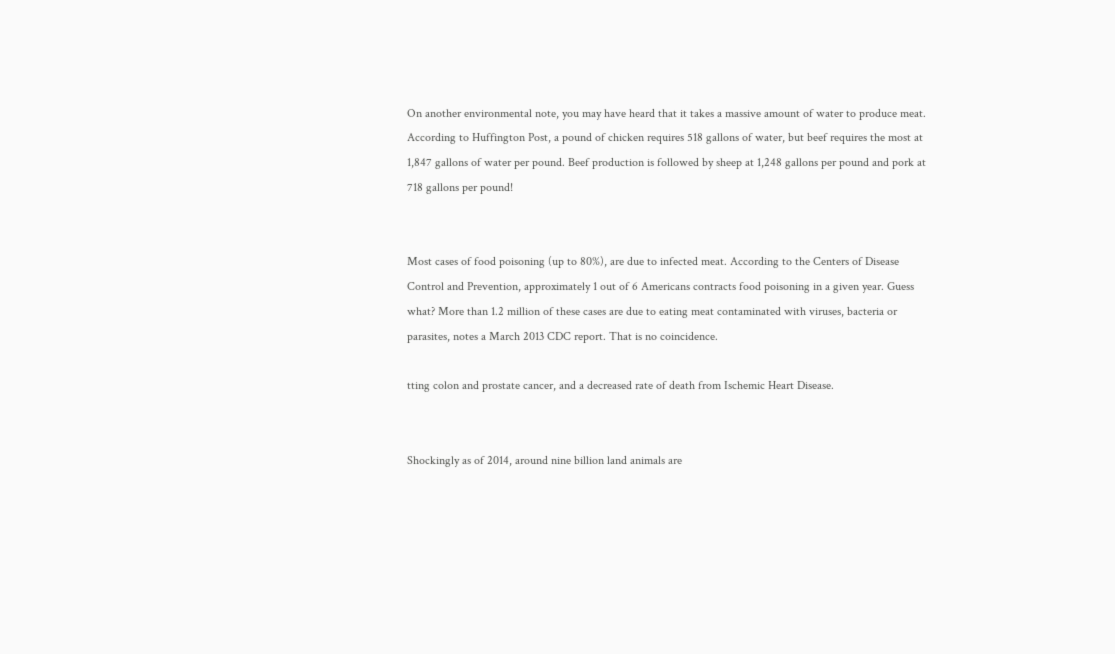On another environmental note, you may have heard that it takes a massive amount of water to produce meat. According to Huffington Post, a pound of chicken requires 518 gallons of water, but beef requires the most at 1,847 gallons of water per pound. Beef production is followed by sheep at 1,248 gallons per pound and pork at 718 gallons per pound!


Most cases of food poisoning (up to 80%), are due to infected meat. According to the Centers of Disease Control and Prevention, approximately 1 out of 6 Americans contracts food poisoning in a given year. Guess what? More than 1.2 million of these cases are due to eating meat contaminated with viruses, bacteria or parasites, notes a March 2013 CDC report. That is no coincidence.

tting colon and prostate cancer, and a decreased rate of death from Ischemic Heart Disease.


Shockingly as of 2014, around nine billion land animals are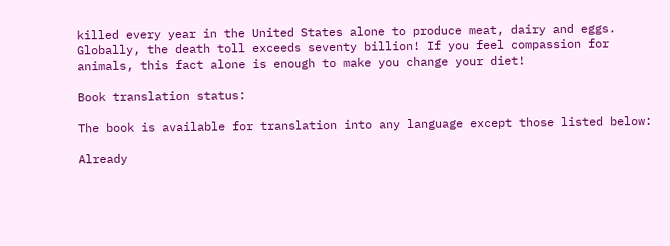killed every year in the United States alone to produce meat, dairy and eggs. Globally, the death toll exceeds seventy billion! If you feel compassion for animals, this fact alone is enough to make you change your diet!

Book translation status:

The book is available for translation into any language except those listed below:

Already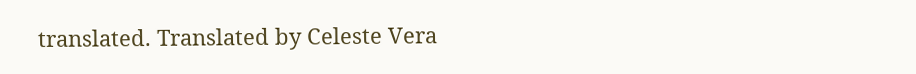translated. Translated by Celeste Vera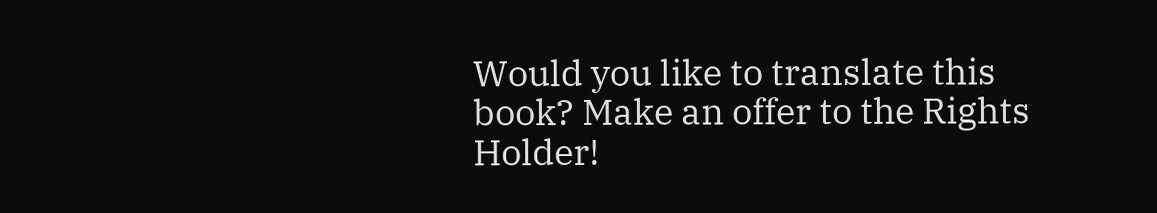Would you like to translate this book? Make an offer to the Rights Holder!